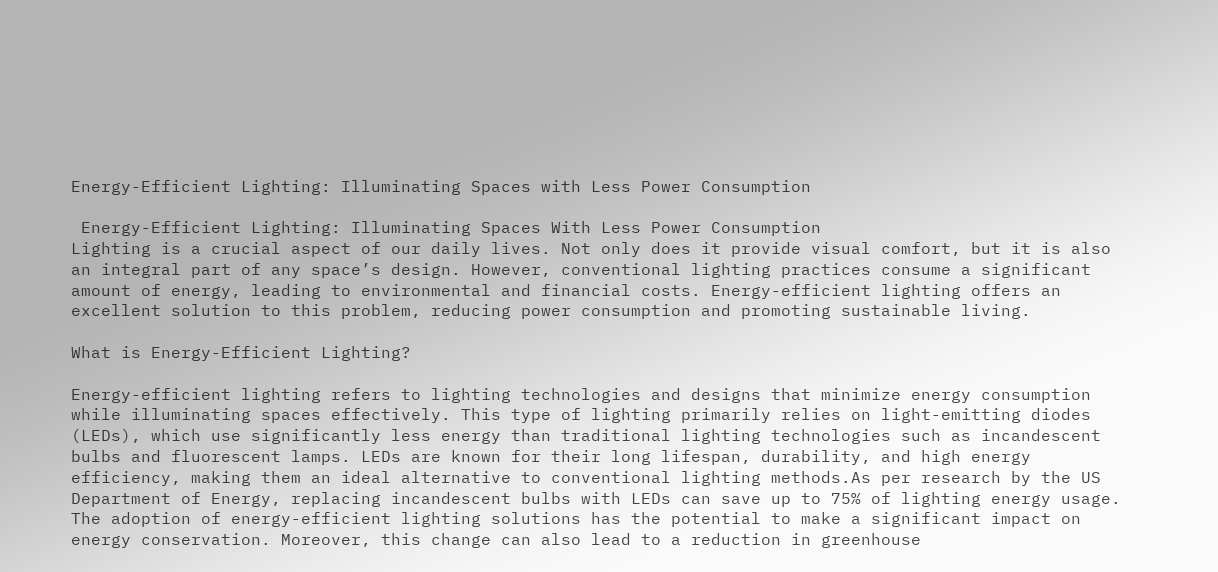Energy-Efficient Lighting: Illuminating Spaces with Less Power Consumption

 Energy-Efficient Lighting: Illuminating Spaces With Less Power Consumption
Lighting is a crucial aspect of our daily lives. Not only does it provide visual comfort, but it is also an integral part of any space’s design. However, conventional lighting practices consume a significant amount of energy, leading to environmental and financial costs. Energy-efficient lighting offers an excellent solution to this problem, reducing power consumption and promoting sustainable living.

What is Energy-Efficient Lighting?

Energy-efficient lighting refers to lighting technologies and designs that minimize energy consumption while illuminating spaces effectively. This type of lighting primarily relies on light-emitting diodes (LEDs), which use significantly less energy than traditional lighting technologies such as incandescent bulbs and fluorescent lamps. LEDs are known for their long lifespan, durability, and high energy efficiency, making them an ideal alternative to conventional lighting methods.As per research by the US Department of Energy, replacing incandescent bulbs with LEDs can save up to 75% of lighting energy usage. The adoption of energy-efficient lighting solutions has the potential to make a significant impact on energy conservation. Moreover, this change can also lead to a reduction in greenhouse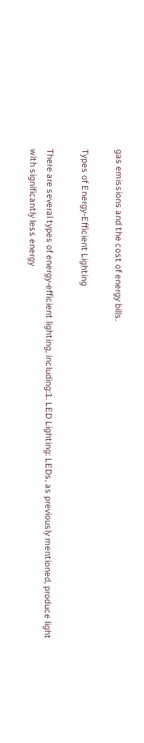gas emissions and the cost of energy bills.

Types of Energy-Efficient Lighting

There are several types of energy-efficient lighting, including:1. LED Lighting: LEDs, as previously mentioned, produce light with significantly less energy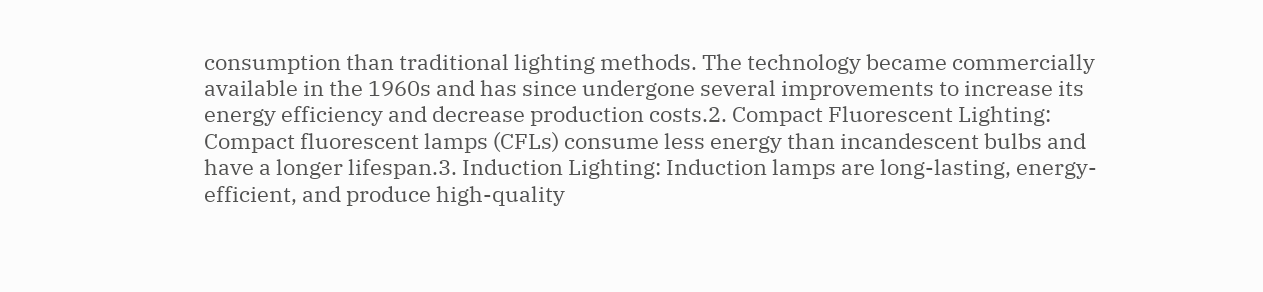consumption than traditional lighting methods. The technology became commercially available in the 1960s and has since undergone several improvements to increase its energy efficiency and decrease production costs.2. Compact Fluorescent Lighting: Compact fluorescent lamps (CFLs) consume less energy than incandescent bulbs and have a longer lifespan.3. Induction Lighting: Induction lamps are long-lasting, energy-efficient, and produce high-quality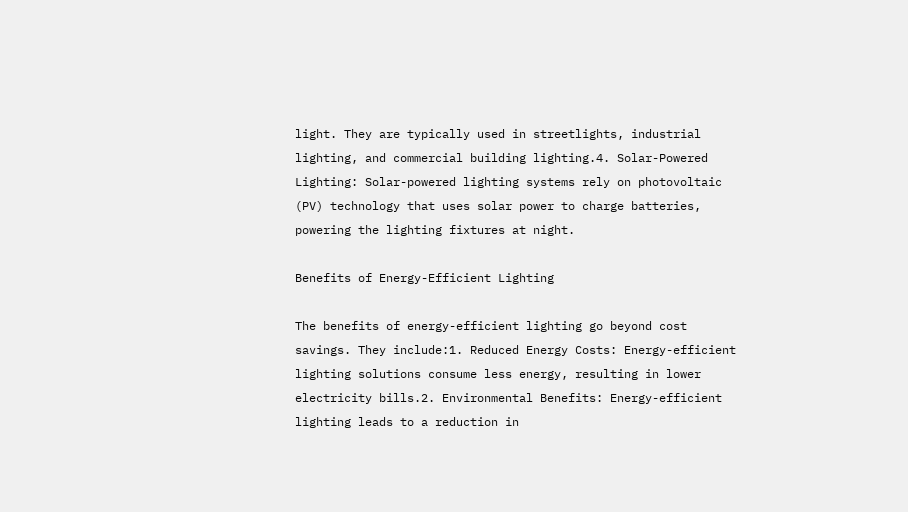light. They are typically used in streetlights, industrial lighting, and commercial building lighting.4. Solar-Powered Lighting: Solar-powered lighting systems rely on photovoltaic (PV) technology that uses solar power to charge batteries, powering the lighting fixtures at night.

Benefits of Energy-Efficient Lighting

The benefits of energy-efficient lighting go beyond cost savings. They include:1. Reduced Energy Costs: Energy-efficient lighting solutions consume less energy, resulting in lower electricity bills.2. Environmental Benefits: Energy-efficient lighting leads to a reduction in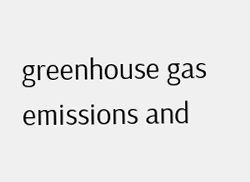greenhouse gas emissions and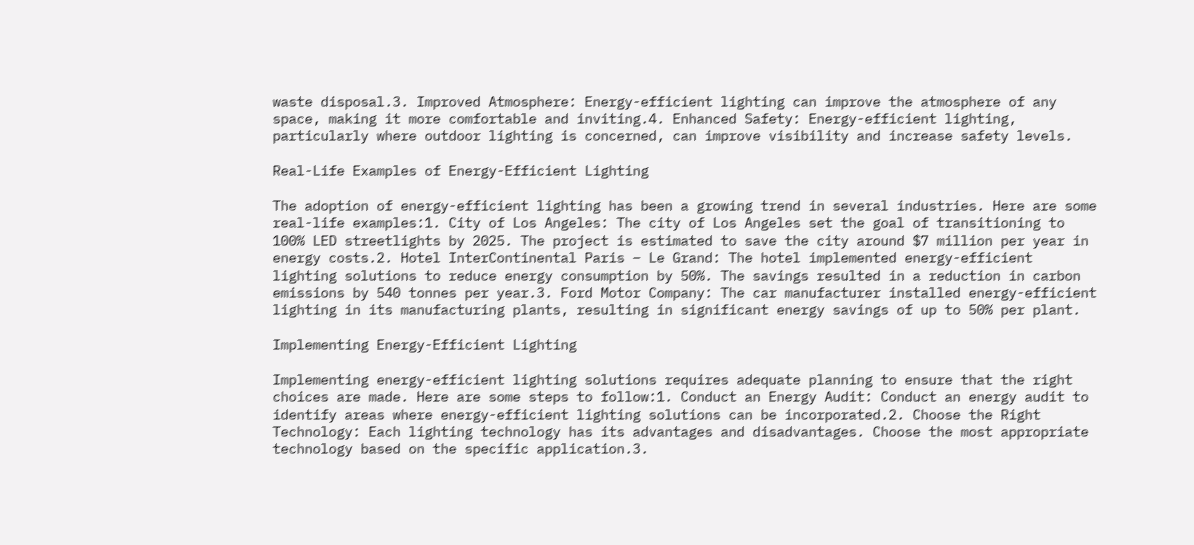waste disposal.3. Improved Atmosphere: Energy-efficient lighting can improve the atmosphere of any space, making it more comfortable and inviting.4. Enhanced Safety: Energy-efficient lighting, particularly where outdoor lighting is concerned, can improve visibility and increase safety levels.

Real-Life Examples of Energy-Efficient Lighting

The adoption of energy-efficient lighting has been a growing trend in several industries. Here are some real-life examples:1. City of Los Angeles: The city of Los Angeles set the goal of transitioning to 100% LED streetlights by 2025. The project is estimated to save the city around $7 million per year in energy costs.2. Hotel InterContinental Paris – Le Grand: The hotel implemented energy-efficient lighting solutions to reduce energy consumption by 50%. The savings resulted in a reduction in carbon emissions by 540 tonnes per year.3. Ford Motor Company: The car manufacturer installed energy-efficient lighting in its manufacturing plants, resulting in significant energy savings of up to 50% per plant.

Implementing Energy-Efficient Lighting

Implementing energy-efficient lighting solutions requires adequate planning to ensure that the right choices are made. Here are some steps to follow:1. Conduct an Energy Audit: Conduct an energy audit to identify areas where energy-efficient lighting solutions can be incorporated.2. Choose the Right Technology: Each lighting technology has its advantages and disadvantages. Choose the most appropriate technology based on the specific application.3.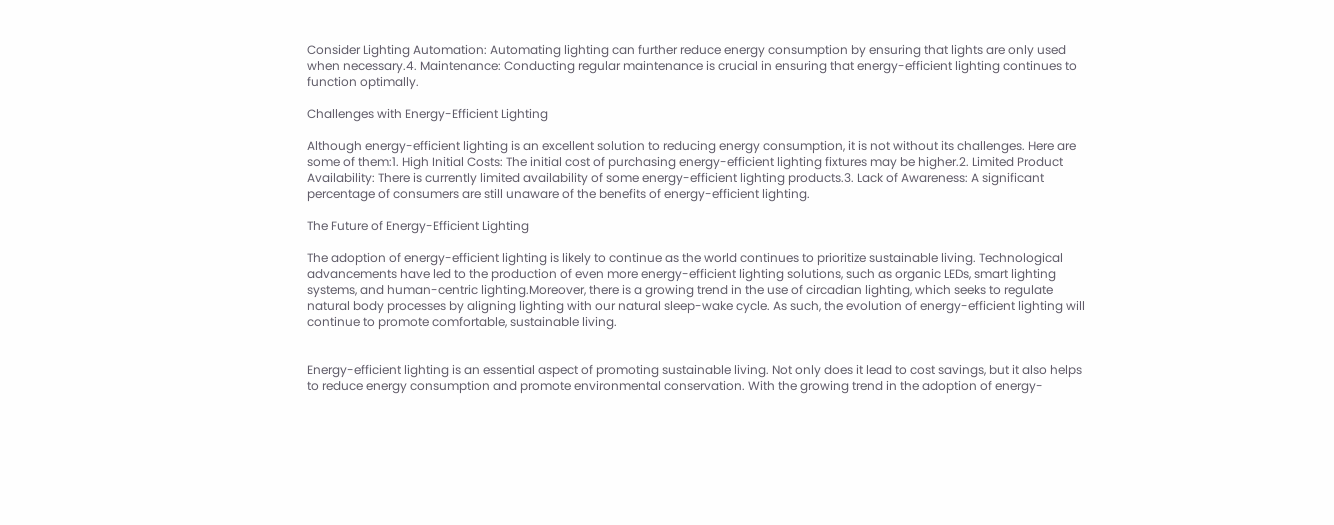Consider Lighting Automation: Automating lighting can further reduce energy consumption by ensuring that lights are only used when necessary.4. Maintenance: Conducting regular maintenance is crucial in ensuring that energy-efficient lighting continues to function optimally.

Challenges with Energy-Efficient Lighting

Although energy-efficient lighting is an excellent solution to reducing energy consumption, it is not without its challenges. Here are some of them:1. High Initial Costs: The initial cost of purchasing energy-efficient lighting fixtures may be higher.2. Limited Product Availability: There is currently limited availability of some energy-efficient lighting products.3. Lack of Awareness: A significant percentage of consumers are still unaware of the benefits of energy-efficient lighting.

The Future of Energy-Efficient Lighting

The adoption of energy-efficient lighting is likely to continue as the world continues to prioritize sustainable living. Technological advancements have led to the production of even more energy-efficient lighting solutions, such as organic LEDs, smart lighting systems, and human-centric lighting.Moreover, there is a growing trend in the use of circadian lighting, which seeks to regulate natural body processes by aligning lighting with our natural sleep-wake cycle. As such, the evolution of energy-efficient lighting will continue to promote comfortable, sustainable living.


Energy-efficient lighting is an essential aspect of promoting sustainable living. Not only does it lead to cost savings, but it also helps to reduce energy consumption and promote environmental conservation. With the growing trend in the adoption of energy-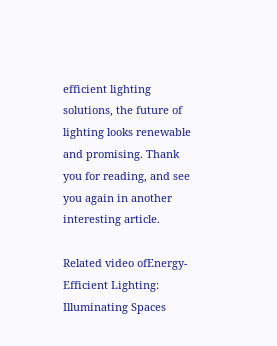efficient lighting solutions, the future of lighting looks renewable and promising. Thank you for reading, and see you again in another interesting article.

Related video ofEnergy-Efficient Lighting: Illuminating Spaces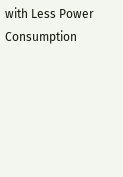with Less Power Consumption